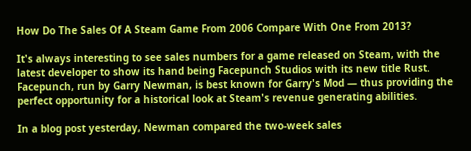How Do The Sales Of A Steam Game From 2006 Compare With One From 2013?

It's always interesting to see sales numbers for a game released on Steam, with the latest developer to show its hand being Facepunch Studios with its new title Rust. Facepunch, run by Garry Newman, is best known for Garry's Mod — thus providing the perfect opportunity for a historical look at Steam's revenue generating abilities.

In a blog post yesterday, Newman compared the two-week sales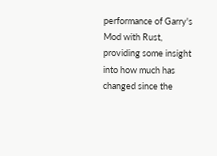performance of Garry's Mod with Rust, providing some insight into how much has changed since the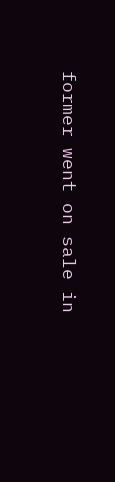former went on sale in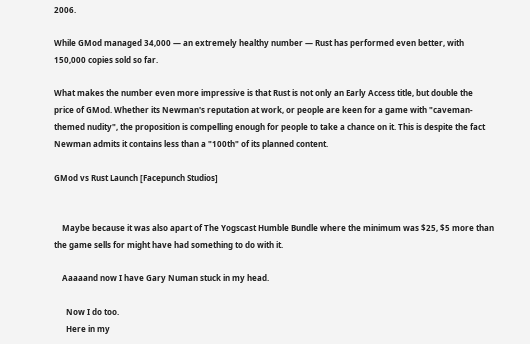2006.

While GMod managed 34,000 — an extremely healthy number — Rust has performed even better, with 150,000 copies sold so far.

What makes the number even more impressive is that Rust is not only an Early Access title, but double the price of GMod. Whether its Newman's reputation at work, or people are keen for a game with "caveman-themed nudity", the proposition is compelling enough for people to take a chance on it. This is despite the fact Newman admits it contains less than a "100th" of its planned content.

GMod vs Rust Launch [Facepunch Studios]


    Maybe because it was also apart of The Yogscast Humble Bundle where the minimum was $25, $5 more than the game sells for might have had something to do with it.

    Aaaaand now I have Gary Numan stuck in my head.

      Now I do too.
      Here in my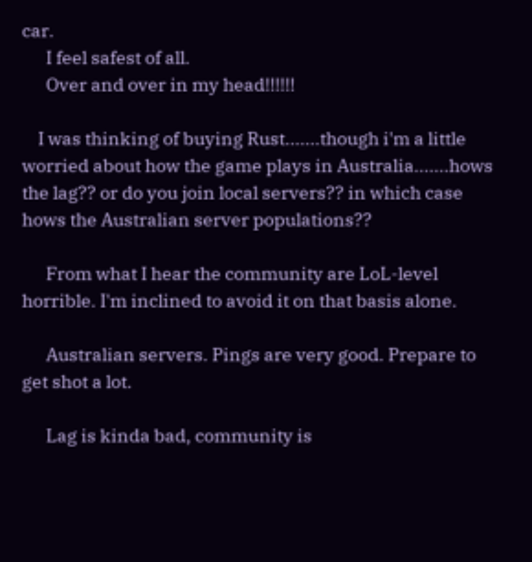car.
      I feel safest of all.
      Over and over in my head!!!!!!

    I was thinking of buying Rust.......though i'm a little worried about how the game plays in Australia.......hows the lag?? or do you join local servers?? in which case hows the Australian server populations??

      From what I hear the community are LoL-level horrible. I'm inclined to avoid it on that basis alone.

      Australian servers. Pings are very good. Prepare to get shot a lot.

      Lag is kinda bad, community is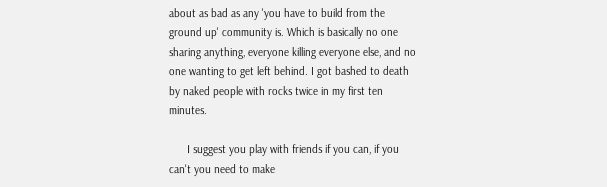about as bad as any 'you have to build from the ground up' community is. Which is basically no one sharing anything, everyone killing everyone else, and no one wanting to get left behind. I got bashed to death by naked people with rocks twice in my first ten minutes.

      I suggest you play with friends if you can, if you can't you need to make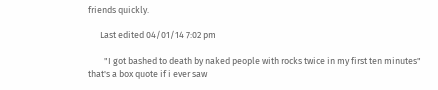friends quickly.

      Last edited 04/01/14 7:02 pm

        "I got bashed to death by naked people with rocks twice in my first ten minutes" that's a box quote if i ever saw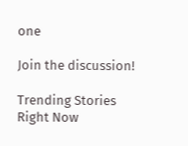one

Join the discussion!

Trending Stories Right Now